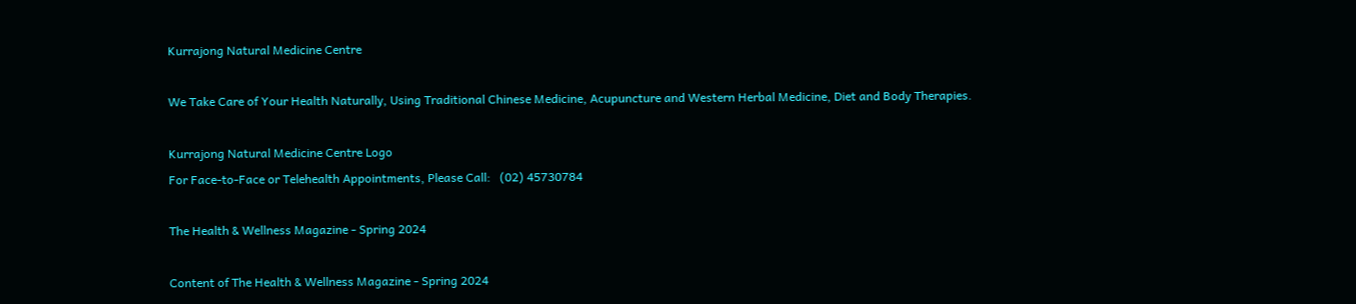Kurrajong Natural Medicine Centre

We Take Care of Your Health Naturally, Using Traditional Chinese Medicine, Acupuncture and Western Herbal Medicine, Diet and Body Therapies.

Kurrajong Natural Medicine Centre Logo
For Face-to-Face or Telehealth Appointments, Please Call:   (02) 45730784

The Health & Wellness Magazine - Spring 2024

Content of The Health & Wellness Magazine - Spring 2024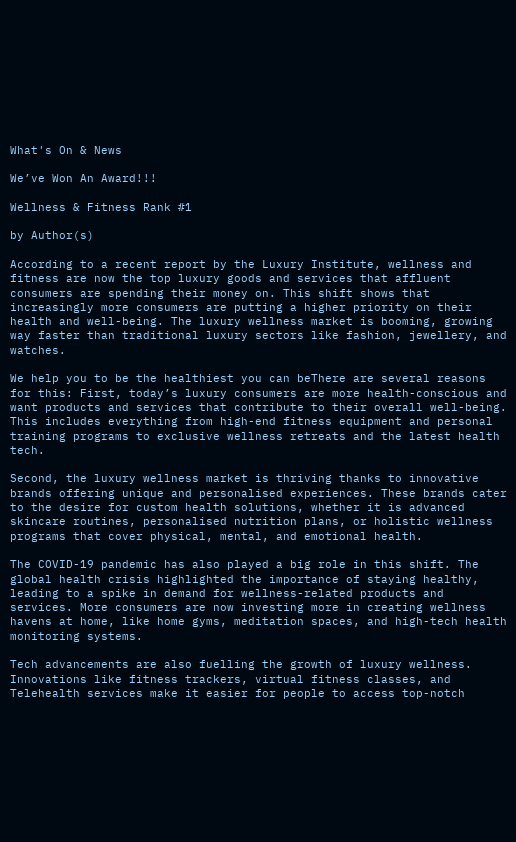What's On & News

We’ve Won An Award!!!

Wellness & Fitness Rank #1

by Author(s)

According to a recent report by the Luxury Institute, wellness and fitness are now the top luxury goods and services that affluent consumers are spending their money on. This shift shows that increasingly more consumers are putting a higher priority on their health and well-being. The luxury wellness market is booming, growing way faster than traditional luxury sectors like fashion, jewellery, and watches.

We help you to be the healthiest you can beThere are several reasons for this: First, today’s luxury consumers are more health-conscious and want products and services that contribute to their overall well-being. This includes everything from high-end fitness equipment and personal training programs to exclusive wellness retreats and the latest health tech.

Second, the luxury wellness market is thriving thanks to innovative brands offering unique and personalised experiences. These brands cater to the desire for custom health solutions, whether it is advanced skincare routines, personalised nutrition plans, or holistic wellness programs that cover physical, mental, and emotional health.

The COVID-19 pandemic has also played a big role in this shift. The global health crisis highlighted the importance of staying healthy, leading to a spike in demand for wellness-related products and services. More consumers are now investing more in creating wellness havens at home, like home gyms, meditation spaces, and high-tech health monitoring systems.

Tech advancements are also fuelling the growth of luxury wellness. Innovations like fitness trackers, virtual fitness classes, and Telehealth services make it easier for people to access top-notch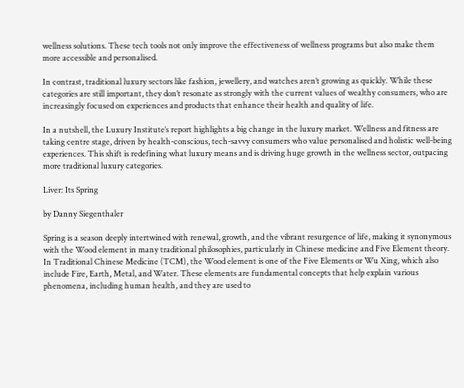wellness solutions. These tech tools not only improve the effectiveness of wellness programs but also make them more accessible and personalised.

In contrast, traditional luxury sectors like fashion, jewellery, and watches aren’t growing as quickly. While these categories are still important, they don’t resonate as strongly with the current values of wealthy consumers, who are increasingly focused on experiences and products that enhance their health and quality of life.

In a nutshell, the Luxury Institute’s report highlights a big change in the luxury market. Wellness and fitness are taking centre stage, driven by health-conscious, tech-savvy consumers who value personalised and holistic well-being experiences. This shift is redefining what luxury means and is driving huge growth in the wellness sector, outpacing more traditional luxury categories.

Liver: Its Spring

by Danny Siegenthaler

Spring is a season deeply intertwined with renewal, growth, and the vibrant resurgence of life, making it synonymous with the Wood element in many traditional philosophies, particularly in Chinese medicine and Five Element theory. In Traditional Chinese Medicine (TCM), the Wood element is one of the Five Elements or Wu Xing, which also include Fire, Earth, Metal, and Water. These elements are fundamental concepts that help explain various phenomena, including human health, and they are used to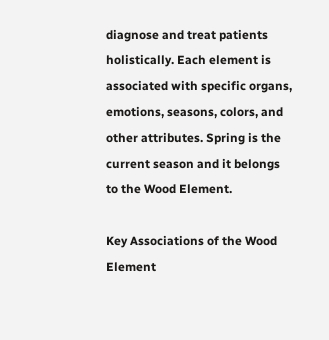diagnose and treat patients holistically. Each element is associated with specific organs, emotions, seasons, colors, and other attributes. Spring is the current season and it belongs to the Wood Element.

Key Associations of the Wood Element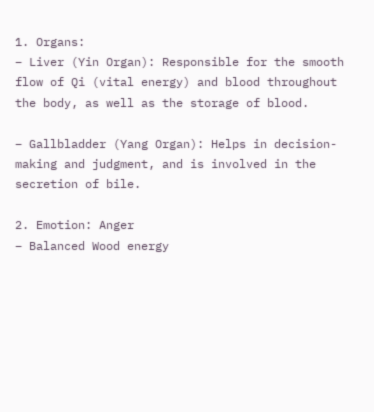1. Organs:
– Liver (Yin Organ): Responsible for the smooth flow of Qi (vital energy) and blood throughout the body, as well as the storage of blood.

– Gallbladder (Yang Organ): Helps in decision-making and judgment, and is involved in the secretion of bile.

2. Emotion: Anger
– Balanced Wood energy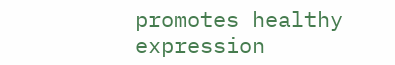promotes healthy expression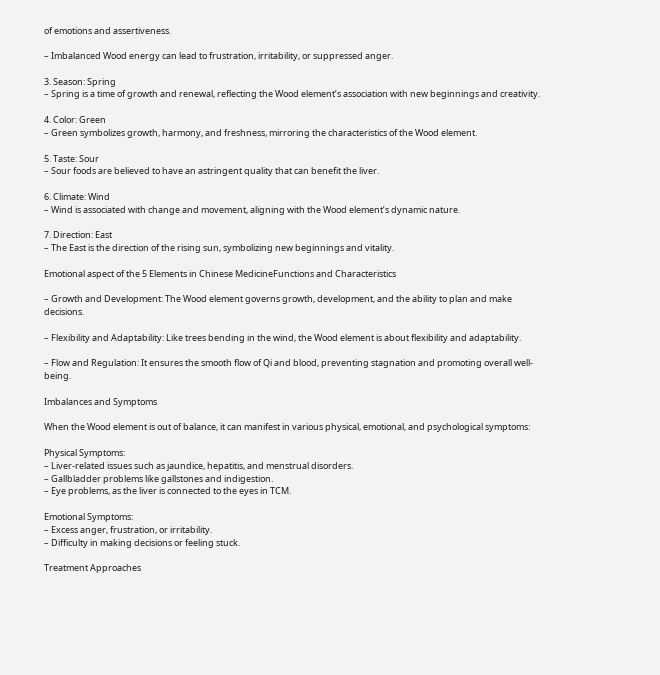of emotions and assertiveness.

– Imbalanced Wood energy can lead to frustration, irritability, or suppressed anger.

3. Season: Spring
– Spring is a time of growth and renewal, reflecting the Wood element’s association with new beginnings and creativity.

4. Color: Green
– Green symbolizes growth, harmony, and freshness, mirroring the characteristics of the Wood element.

5. Taste: Sour
– Sour foods are believed to have an astringent quality that can benefit the liver.

6. Climate: Wind
– Wind is associated with change and movement, aligning with the Wood element’s dynamic nature.

7. Direction: East
– The East is the direction of the rising sun, symbolizing new beginnings and vitality.

Emotional aspect of the 5 Elements in Chinese MedicineFunctions and Characteristics

– Growth and Development: The Wood element governs growth, development, and the ability to plan and make decisions.

– Flexibility and Adaptability: Like trees bending in the wind, the Wood element is about flexibility and adaptability.

– Flow and Regulation: It ensures the smooth flow of Qi and blood, preventing stagnation and promoting overall well-being.

Imbalances and Symptoms

When the Wood element is out of balance, it can manifest in various physical, emotional, and psychological symptoms:

Physical Symptoms:
– Liver-related issues such as jaundice, hepatitis, and menstrual disorders.
– Gallbladder problems like gallstones and indigestion.
– Eye problems, as the liver is connected to the eyes in TCM.

Emotional Symptoms:
– Excess anger, frustration, or irritability.
– Difficulty in making decisions or feeling stuck.

Treatment Approaches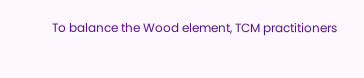To balance the Wood element, TCM practitioners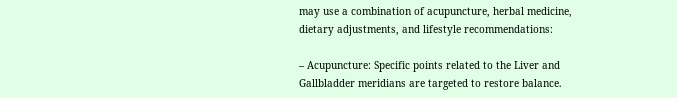may use a combination of acupuncture, herbal medicine, dietary adjustments, and lifestyle recommendations:

– Acupuncture: Specific points related to the Liver and Gallbladder meridians are targeted to restore balance.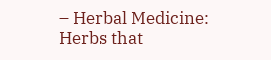– Herbal Medicine: Herbs that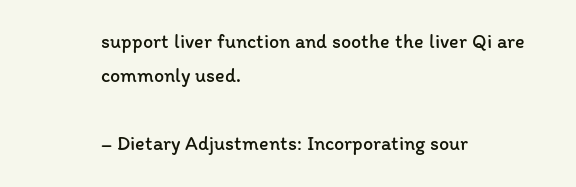support liver function and soothe the liver Qi are commonly used.

– Dietary Adjustments: Incorporating sour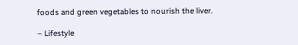foods and green vegetables to nourish the liver.

– Lifestyle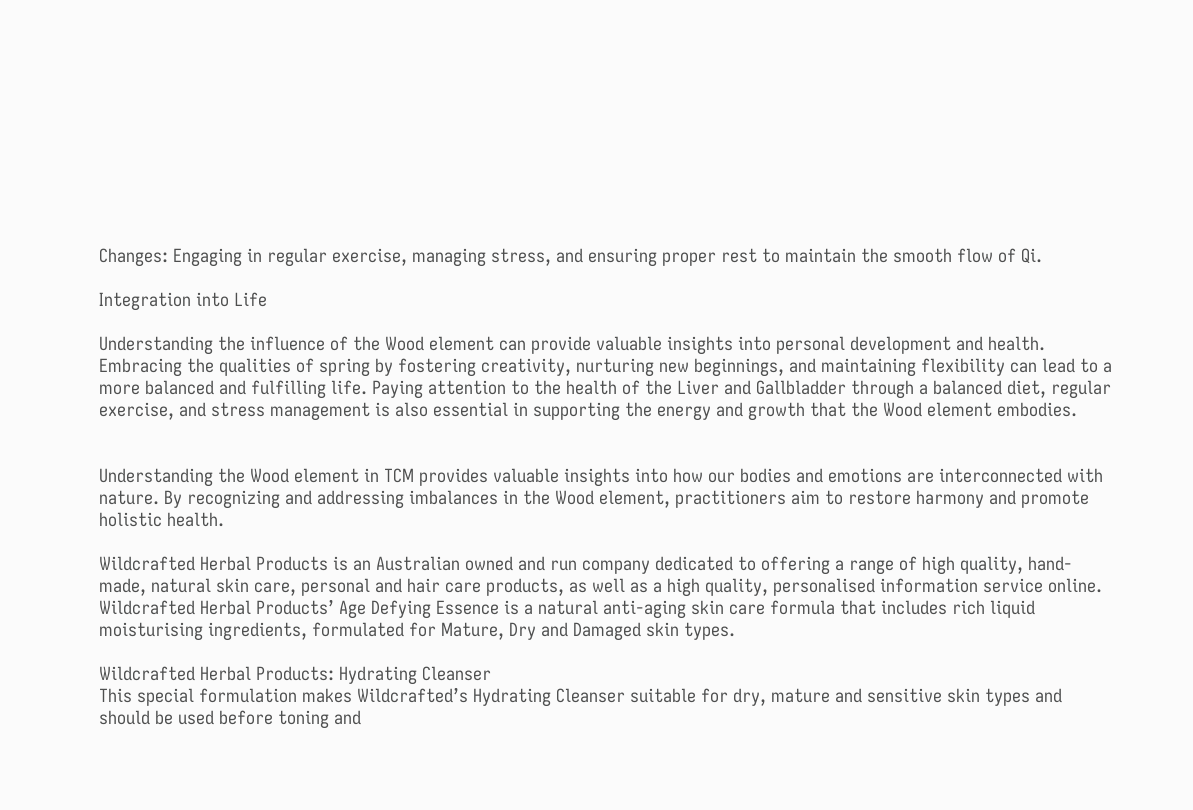Changes: Engaging in regular exercise, managing stress, and ensuring proper rest to maintain the smooth flow of Qi.

Integration into Life

Understanding the influence of the Wood element can provide valuable insights into personal development and health. Embracing the qualities of spring by fostering creativity, nurturing new beginnings, and maintaining flexibility can lead to a more balanced and fulfilling life. Paying attention to the health of the Liver and Gallbladder through a balanced diet, regular exercise, and stress management is also essential in supporting the energy and growth that the Wood element embodies.


Understanding the Wood element in TCM provides valuable insights into how our bodies and emotions are interconnected with nature. By recognizing and addressing imbalances in the Wood element, practitioners aim to restore harmony and promote holistic health.

Wildcrafted Herbal Products is an Australian owned and run company dedicated to offering a range of high quality, hand-made, natural skin care, personal and hair care products, as well as a high quality, personalised information service online.
Wildcrafted Herbal Products’ Age Defying Essence is a natural anti-aging skin care formula that includes rich liquid moisturising ingredients, formulated for Mature, Dry and Damaged skin types.

Wildcrafted Herbal Products: Hydrating Cleanser
This special formulation makes Wildcrafted’s Hydrating Cleanser suitable for dry, mature and sensitive skin types and should be used before toning and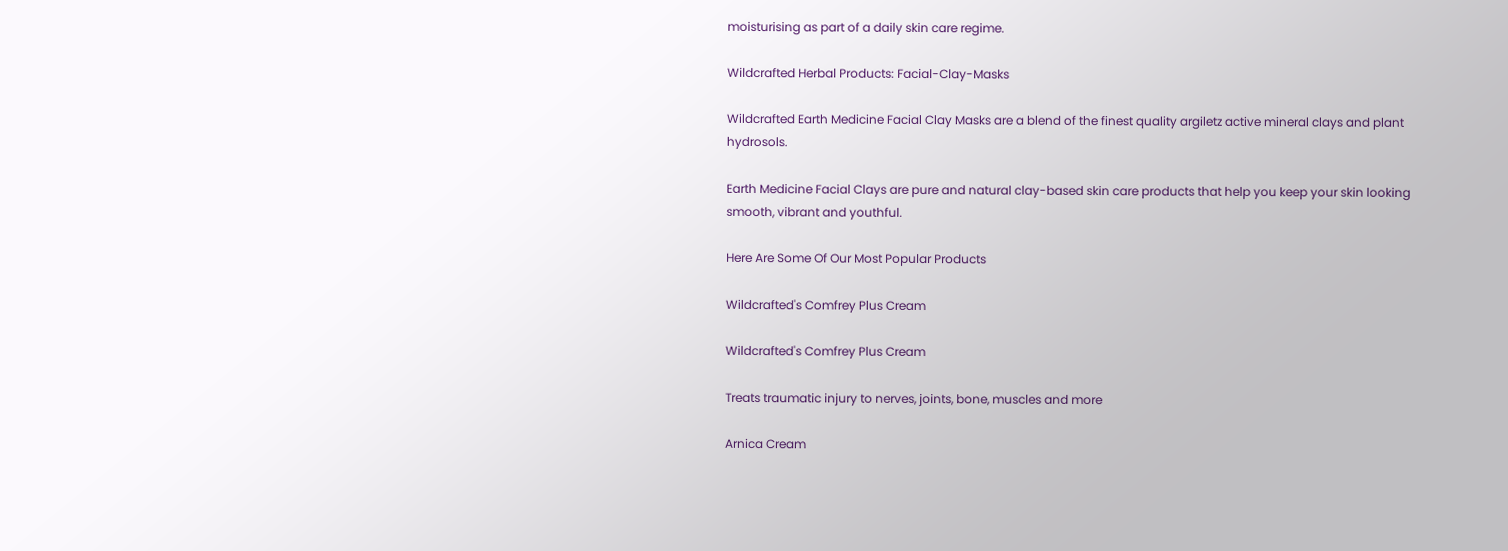moisturising as part of a daily skin care regime.

Wildcrafted Herbal Products: Facial-Clay-Masks

Wildcrafted Earth Medicine Facial Clay Masks are a blend of the finest quality argiletz active mineral clays and plant hydrosols.

Earth Medicine Facial Clays are pure and natural clay-based skin care products that help you keep your skin looking smooth, vibrant and youthful.

Here Are Some Of Our Most Popular Products

Wildcrafted's Comfrey Plus Cream

Wildcrafted's Comfrey Plus Cream

Treats traumatic injury to nerves, joints, bone, muscles and more

Arnica Cream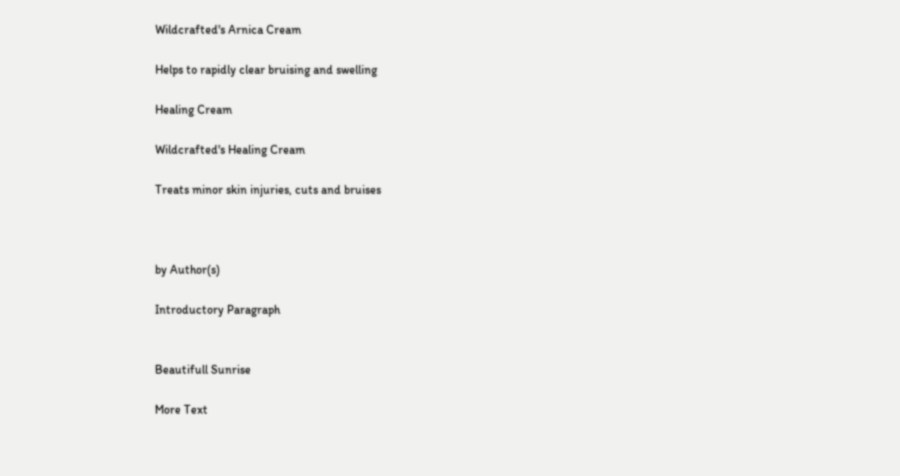Wildcrafted's Arnica Cream

Helps to rapidly clear bruising and swelling

Healing Cream

Wildcrafted's Healing Cream

Treats minor skin injuries, cuts and bruises



by Author(s)

Introductory Paragraph


Beautifull Sunrise

More Text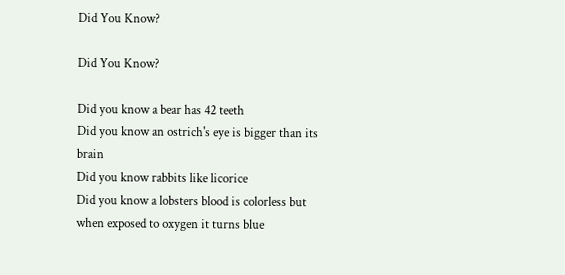Did You Know?

Did You Know?

Did you know a bear has 42 teeth
Did you know an ostrich's eye is bigger than its brain
Did you know rabbits like licorice
Did you know a lobsters blood is colorless but when exposed to oxygen it turns blue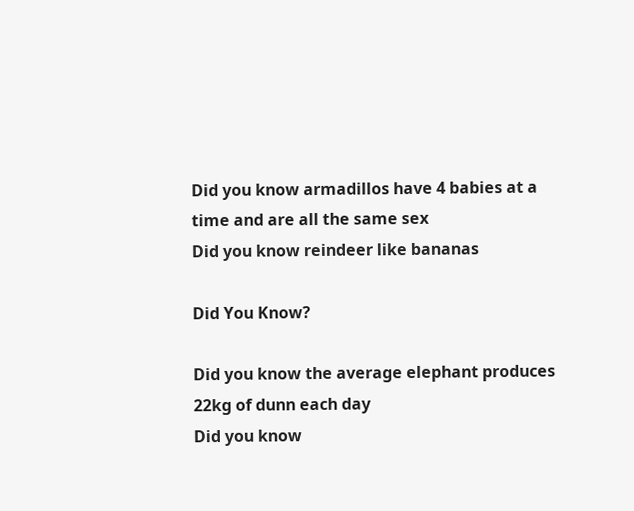Did you know armadillos have 4 babies at a time and are all the same sex
Did you know reindeer like bananas

Did You Know?

Did you know the average elephant produces 22kg of dunn each day
Did you know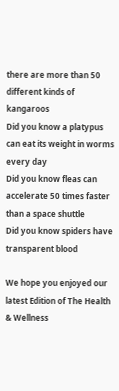there are more than 50 different kinds of kangaroos
Did you know a platypus can eat its weight in worms every day
Did you know fleas can accelerate 50 times faster than a space shuttle
Did you know spiders have transparent blood

We hope you enjoyed our latest Edition of The Health & Wellness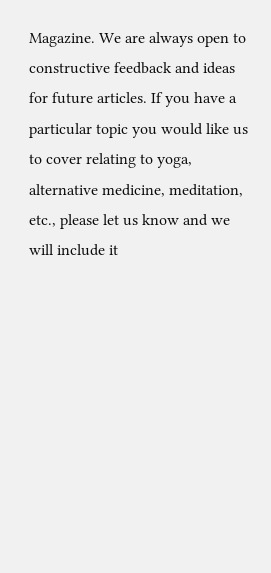Magazine. We are always open to constructive feedback and ideas for future articles. If you have a particular topic you would like us to cover relating to yoga, alternative medicine, meditation, etc., please let us know and we will include it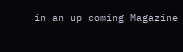in an up coming Magazine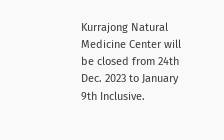Kurrajong Natural Medicine Center will be closed from 24th Dec. 2023 to January 9th Inclusive.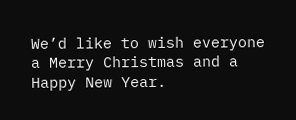We’d like to wish everyone a Merry Christmas and a Happy New Year.